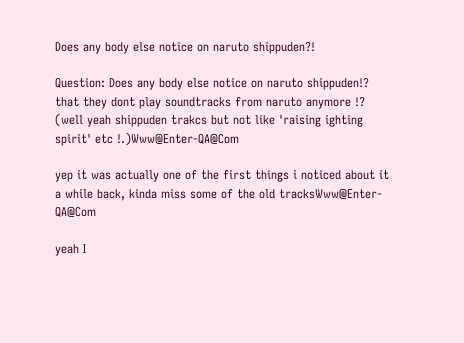Does any body else notice on naruto shippuden?!

Question: Does any body else notice on naruto shippuden!?
that they dont play soundtracks from naruto anymore !? (well yeah shippuden trakcs but not like 'raising ighting spirit' etc !.)Www@Enter-QA@Com

yep it was actually one of the first things i noticed about it a while back, kinda miss some of the old tracksWww@Enter-QA@Com

yeah I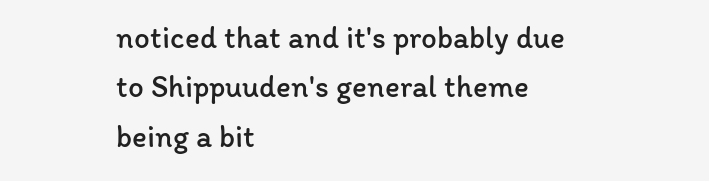noticed that and it's probably due to Shippuuden's general theme being a bit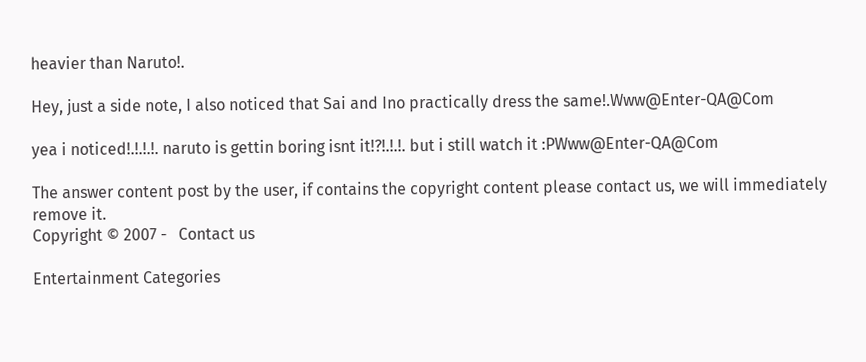heavier than Naruto!.

Hey, just a side note, I also noticed that Sai and Ino practically dress the same!.Www@Enter-QA@Com

yea i noticed!.!.!.!. naruto is gettin boring isnt it!?!.!.!. but i still watch it :PWww@Enter-QA@Com

The answer content post by the user, if contains the copyright content please contact us, we will immediately remove it.
Copyright © 2007 -   Contact us

Entertainment Categories